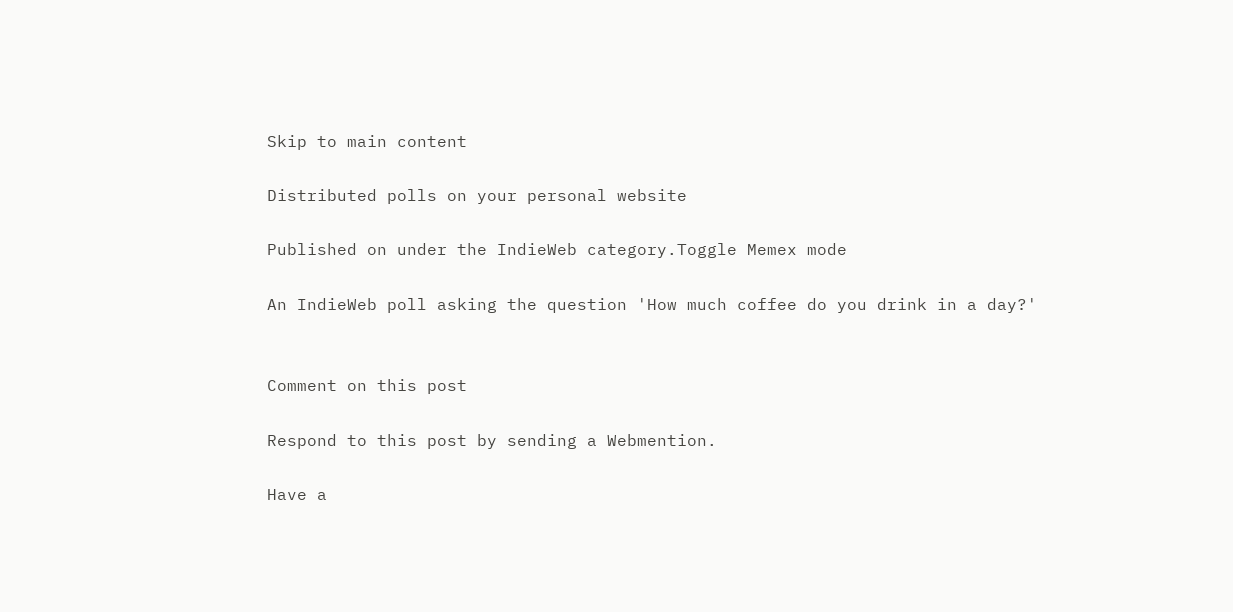Skip to main content

Distributed polls on your personal website

Published on under the IndieWeb category.Toggle Memex mode

An IndieWeb poll asking the question 'How much coffee do you drink in a day?'


Comment on this post

Respond to this post by sending a Webmention.

Have a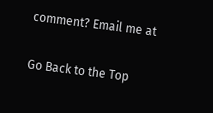comment? Email me at

Go Back to the Top